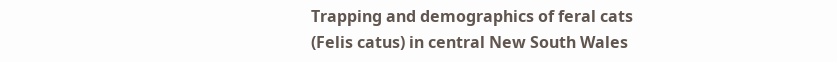Trapping and demographics of feral cats (Felis catus) in central New South Wales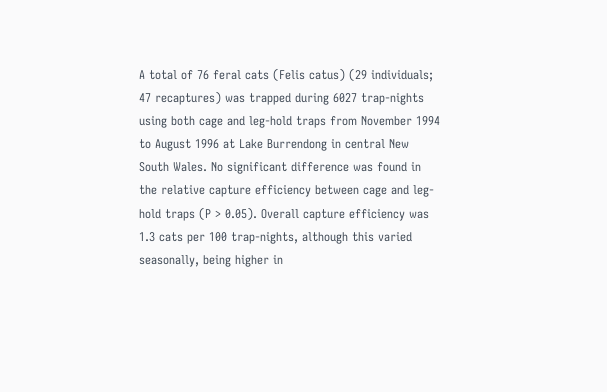A total of 76 feral cats (Felis catus) (29 individuals; 47 recaptures) was trapped during 6027 trap-nights using both cage and leg-hold traps from November 1994 to August 1996 at Lake Burrendong in central New South Wales. No significant difference was found in the relative capture efficiency between cage and leg-hold traps (P > 0.05). Overall capture efficiency was 1.3 cats per 100 trap-nights, although this varied seasonally, being higher in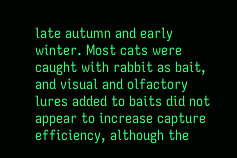late autumn and early winter. Most cats were caught with rabbit as bait, and visual and olfactory lures added to baits did not appear to increase capture efficiency, although the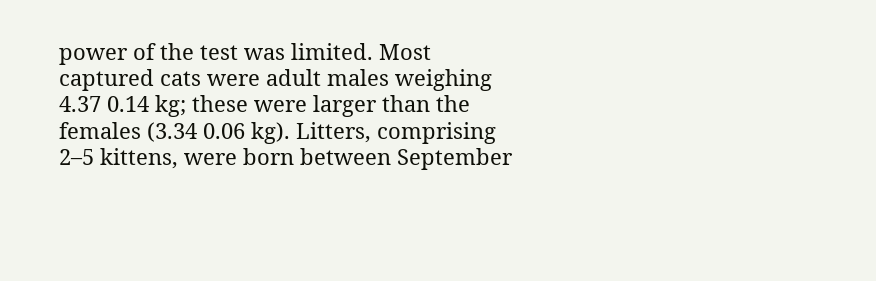power of the test was limited. Most captured cats were adult males weighing 4.37 0.14 kg; these were larger than the females (3.34 0.06 kg). Litters, comprising 2–5 kittens, were born between September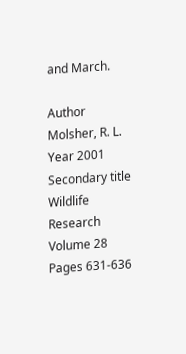and March.

Author Molsher, R. L.
Year 2001
Secondary title Wildlife Research
Volume 28
Pages 631-636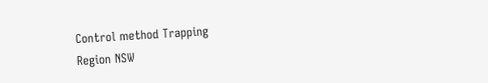Control method Trapping
Region NSW